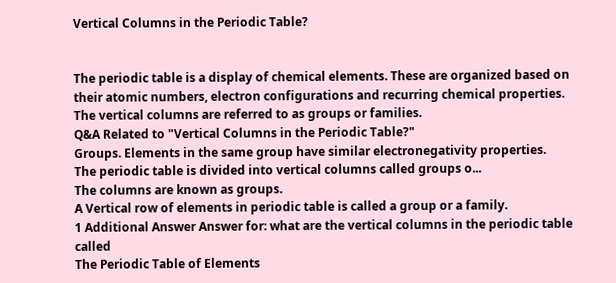Vertical Columns in the Periodic Table?


The periodic table is a display of chemical elements. These are organized based on their atomic numbers, electron configurations and recurring chemical properties. The vertical columns are referred to as groups or families.
Q&A Related to "Vertical Columns in the Periodic Table?"
Groups. Elements in the same group have similar electronegativity properties.
The periodic table is divided into vertical columns called groups o...
The columns are known as groups.
A Vertical row of elements in periodic table is called a group or a family.
1 Additional Answer Answer for: what are the vertical columns in the periodic table called
The Periodic Table of Elements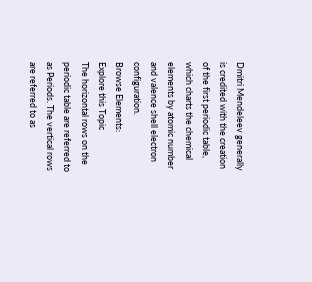Dmitri Mendeleev generally is credited with the creation of the first periodic table, which charts the chemical elements by atomic number and valence shell electron configuration.
Browse Elements:
Explore this Topic
The horizontal rows on the periodic table are referred to as Periods. The vertical rows are referred to as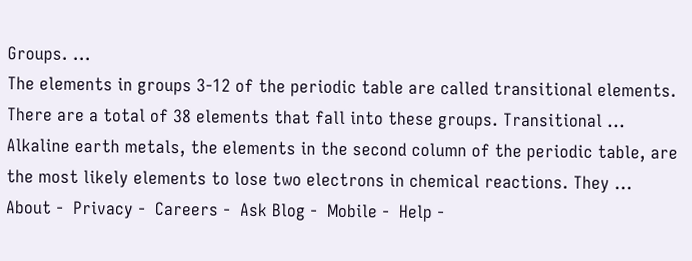Groups. ...
The elements in groups 3-12 of the periodic table are called transitional elements. There are a total of 38 elements that fall into these groups. Transitional ...
Alkaline earth metals, the elements in the second column of the periodic table, are the most likely elements to lose two electrons in chemical reactions. They ...
About -  Privacy -  Careers -  Ask Blog -  Mobile -  Help -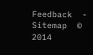Feedback  -  Sitemap  © 2014